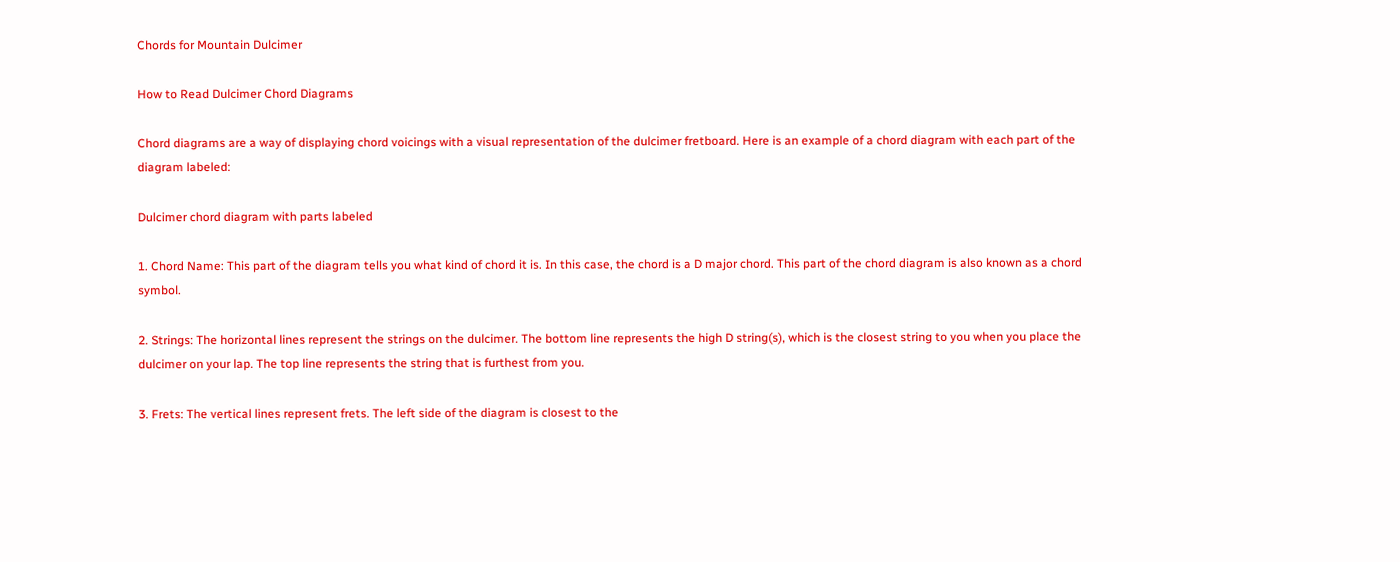Chords for Mountain Dulcimer

How to Read Dulcimer Chord Diagrams

Chord diagrams are a way of displaying chord voicings with a visual representation of the dulcimer fretboard. Here is an example of a chord diagram with each part of the diagram labeled:

Dulcimer chord diagram with parts labeled

1. Chord Name: This part of the diagram tells you what kind of chord it is. In this case, the chord is a D major chord. This part of the chord diagram is also known as a chord symbol.

2. Strings: The horizontal lines represent the strings on the dulcimer. The bottom line represents the high D string(s), which is the closest string to you when you place the dulcimer on your lap. The top line represents the string that is furthest from you.

3. Frets: The vertical lines represent frets. The left side of the diagram is closest to the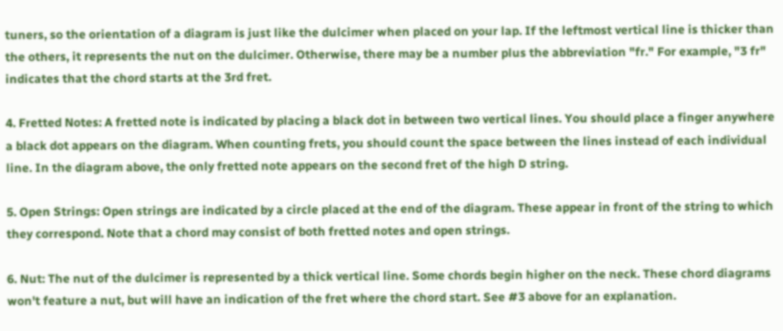tuners, so the orientation of a diagram is just like the dulcimer when placed on your lap. If the leftmost vertical line is thicker than the others, it represents the nut on the dulcimer. Otherwise, there may be a number plus the abbreviation "fr." For example, "3 fr" indicates that the chord starts at the 3rd fret.

4. Fretted Notes: A fretted note is indicated by placing a black dot in between two vertical lines. You should place a finger anywhere a black dot appears on the diagram. When counting frets, you should count the space between the lines instead of each individual line. In the diagram above, the only fretted note appears on the second fret of the high D string.

5. Open Strings: Open strings are indicated by a circle placed at the end of the diagram. These appear in front of the string to which they correspond. Note that a chord may consist of both fretted notes and open strings.

6. Nut: The nut of the dulcimer is represented by a thick vertical line. Some chords begin higher on the neck. These chord diagrams won't feature a nut, but will have an indication of the fret where the chord start. See #3 above for an explanation.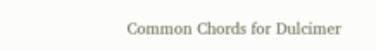Common Chords for Dulcimer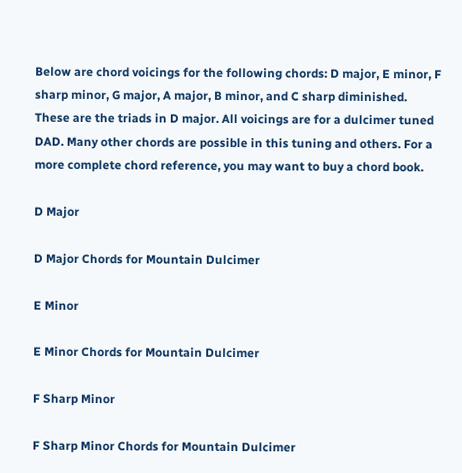Below are chord voicings for the following chords: D major, E minor, F sharp minor, G major, A major, B minor, and C sharp diminished. These are the triads in D major. All voicings are for a dulcimer tuned DAD. Many other chords are possible in this tuning and others. For a more complete chord reference, you may want to buy a chord book.

D Major

D Major Chords for Mountain Dulcimer

E Minor

E Minor Chords for Mountain Dulcimer

F Sharp Minor

F Sharp Minor Chords for Mountain Dulcimer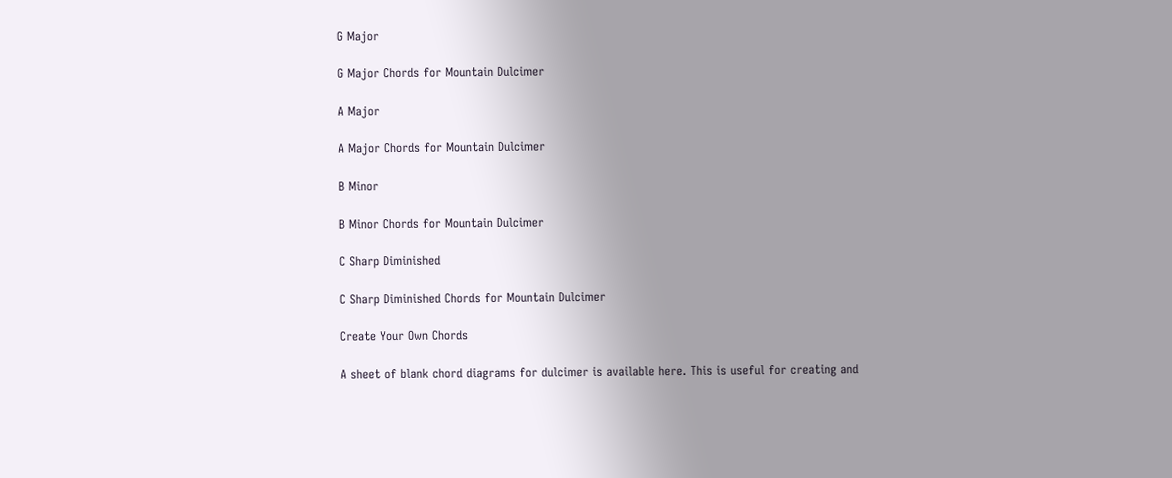G Major

G Major Chords for Mountain Dulcimer

A Major

A Major Chords for Mountain Dulcimer

B Minor

B Minor Chords for Mountain Dulcimer

C Sharp Diminished

C Sharp Diminished Chords for Mountain Dulcimer

Create Your Own Chords

A sheet of blank chord diagrams for dulcimer is available here. This is useful for creating and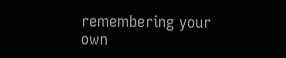remembering your own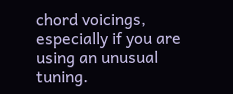chord voicings, especially if you are using an unusual tuning.